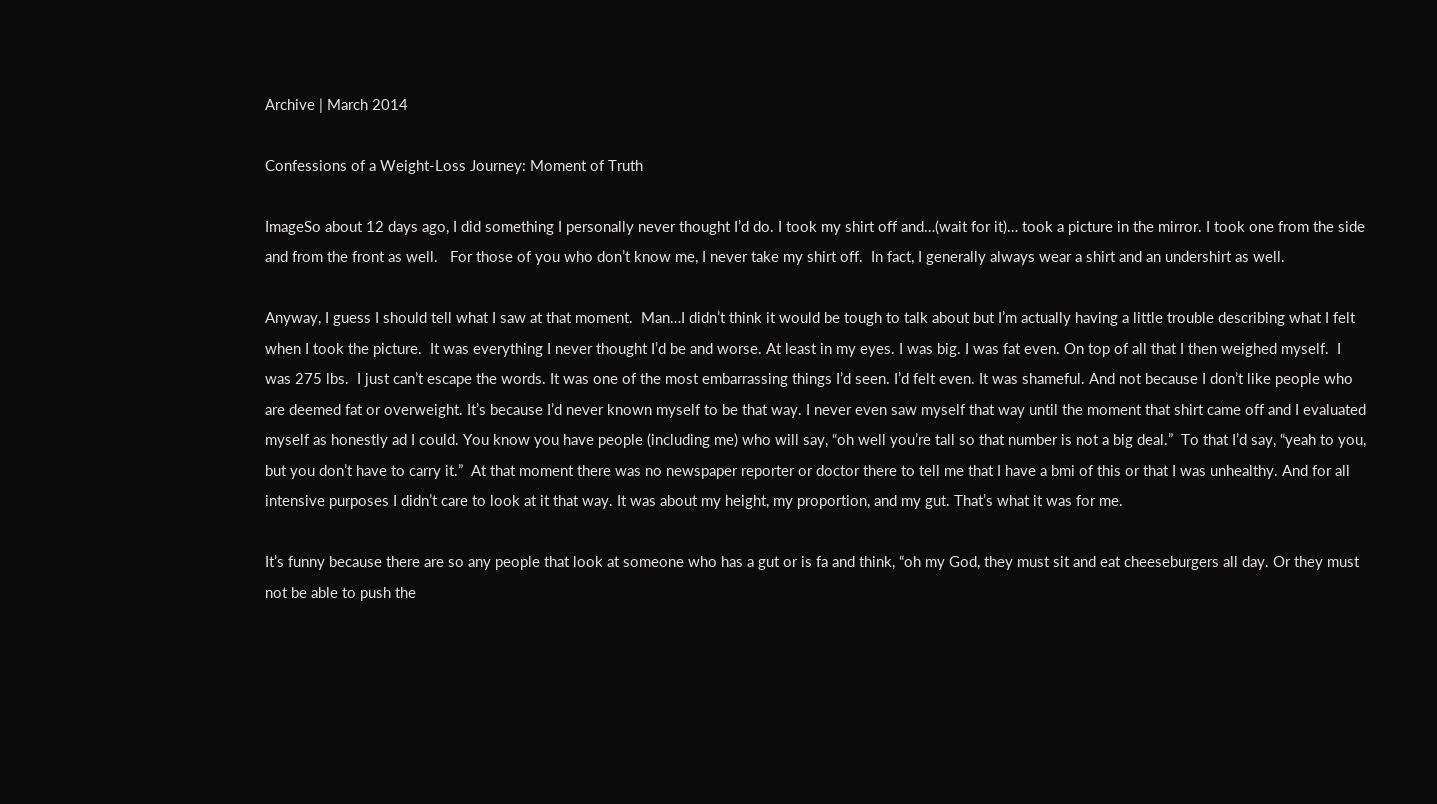Archive | March 2014

Confessions of a Weight-Loss Journey: Moment of Truth

ImageSo about 12 days ago, I did something I personally never thought I’d do. I took my shirt off and…(wait for it)… took a picture in the mirror. I took one from the side and from the front as well.   For those of you who don’t know me, I never take my shirt off.  In fact, I generally always wear a shirt and an undershirt as well.

Anyway, I guess I should tell what I saw at that moment.  Man…I didn’t think it would be tough to talk about but I’m actually having a little trouble describing what I felt when I took the picture.  It was everything I never thought I’d be and worse. At least in my eyes. I was big. I was fat even. On top of all that I then weighed myself.  I was 275 lbs.  I just can’t escape the words. It was one of the most embarrassing things I’d seen. I’d felt even. It was shameful. And not because I don’t like people who are deemed fat or overweight. It’s because I’d never known myself to be that way. I never even saw myself that way until the moment that shirt came off and I evaluated myself as honestly ad I could. You know you have people (including me) who will say, “oh well you’re tall so that number is not a big deal.”  To that I’d say, “yeah to you, but you don’t have to carry it.”  At that moment there was no newspaper reporter or doctor there to tell me that I have a bmi of this or that I was unhealthy. And for all intensive purposes I didn’t care to look at it that way. It was about my height, my proportion, and my gut. That’s what it was for me.

It’s funny because there are so any people that look at someone who has a gut or is fa and think, “oh my God, they must sit and eat cheeseburgers all day. Or they must not be able to push the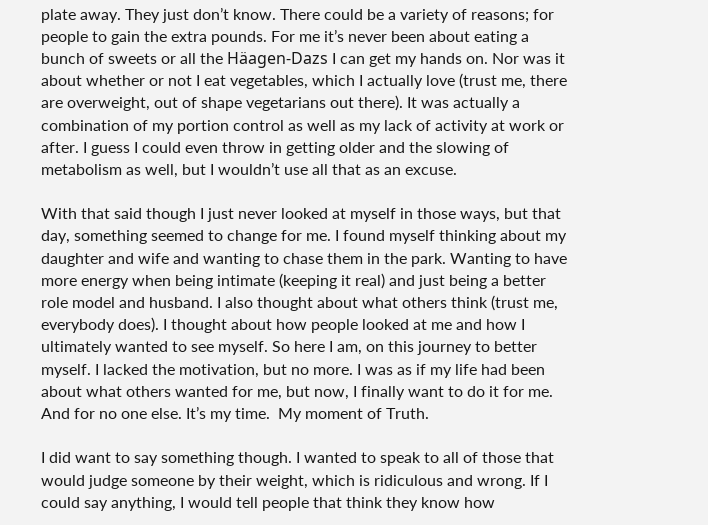plate away. They just don’t know. There could be a variety of reasons; for people to gain the extra pounds. For me it’s never been about eating a bunch of sweets or all the Häagen-Dazs I can get my hands on. Nor was it about whether or not I eat vegetables, which I actually love (trust me, there are overweight, out of shape vegetarians out there). It was actually a combination of my portion control as well as my lack of activity at work or after. I guess I could even throw in getting older and the slowing of metabolism as well, but I wouldn’t use all that as an excuse.

With that said though I just never looked at myself in those ways, but that day, something seemed to change for me. I found myself thinking about my daughter and wife and wanting to chase them in the park. Wanting to have more energy when being intimate (keeping it real) and just being a better role model and husband. I also thought about what others think (trust me, everybody does). I thought about how people looked at me and how I ultimately wanted to see myself. So here I am, on this journey to better myself. I lacked the motivation, but no more. I was as if my life had been about what others wanted for me, but now, I finally want to do it for me. And for no one else. It’s my time.  My moment of Truth.

I did want to say something though. I wanted to speak to all of those that would judge someone by their weight, which is ridiculous and wrong. If I could say anything, I would tell people that think they know how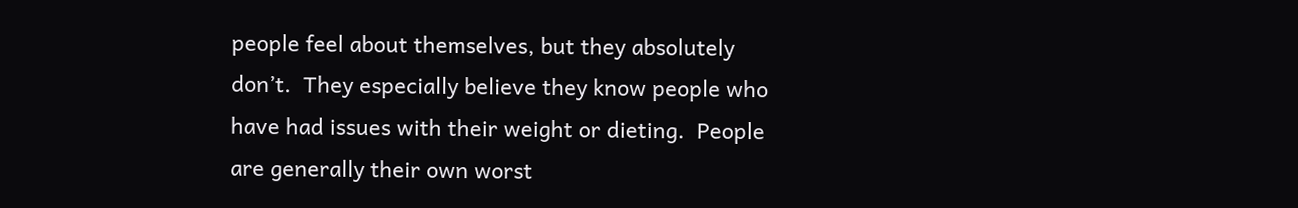people feel about themselves, but they absolutely don’t.  They especially believe they know people who have had issues with their weight or dieting.  People are generally their own worst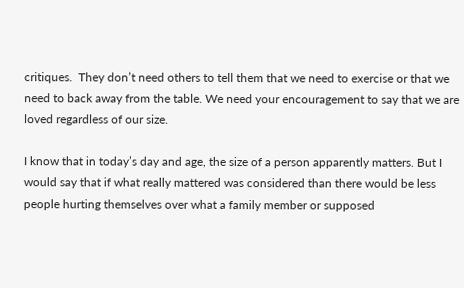critiques.  They don’t need others to tell them that we need to exercise or that we need to back away from the table. We need your encouragement to say that we are loved regardless of our size.

I know that in today’s day and age, the size of a person apparently matters. But I would say that if what really mattered was considered than there would be less people hurting themselves over what a family member or supposed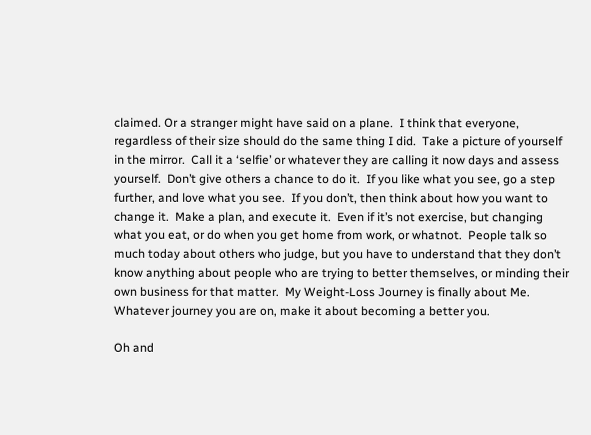claimed. Or a stranger might have said on a plane.  I think that everyone, regardless of their size should do the same thing I did.  Take a picture of yourself in the mirror.  Call it a ‘selfie’ or whatever they are calling it now days and assess yourself.  Don’t give others a chance to do it.  If you like what you see, go a step further, and love what you see.  If you don’t, then think about how you want to change it.  Make a plan, and execute it.  Even if it’s not exercise, but changing what you eat, or do when you get home from work, or whatnot.  People talk so much today about others who judge, but you have to understand that they don’t know anything about people who are trying to better themselves, or minding their own business for that matter.  My Weight-Loss Journey is finally about Me.  Whatever journey you are on, make it about becoming a better you.

Oh and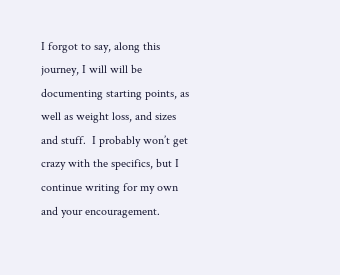I forgot to say, along this journey, I will will be documenting starting points, as well as weight loss, and sizes and stuff.  I probably won’t get crazy with the specifics, but I continue writing for my own and your encouragement.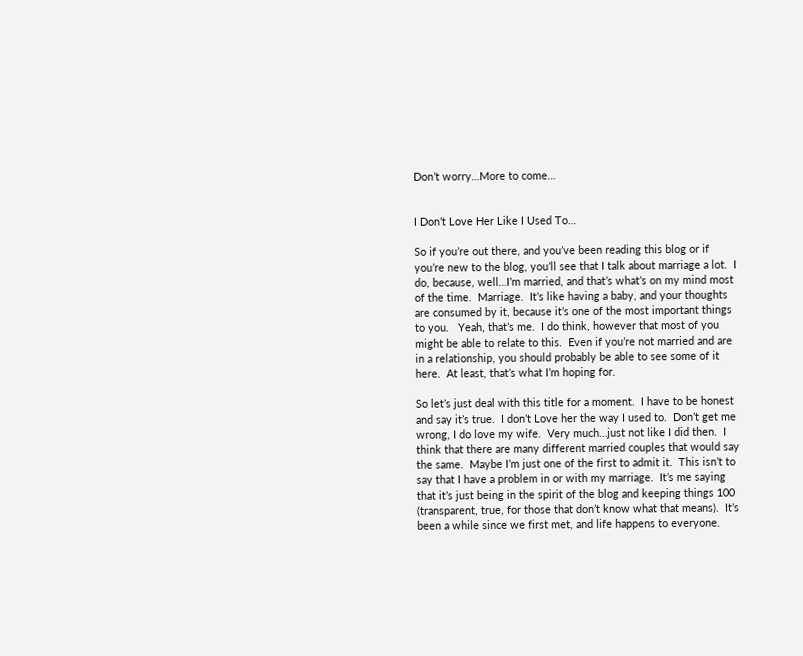Don’t worry…More to come…


I Don’t Love Her Like I Used To…

So if you’re out there, and you’ve been reading this blog or if you’re new to the blog, you’ll see that I talk about marriage a lot.  I do, because, well…I’m married, and that’s what’s on my mind most of the time.  Marriage.  It’s like having a baby, and your thoughts are consumed by it, because it’s one of the most important things to you.   Yeah, that’s me.  I do think, however that most of you might be able to relate to this.  Even if you’re not married and are in a relationship, you should probably be able to see some of it here.  At least, that’s what I’m hoping for.

So let’s just deal with this title for a moment.  I have to be honest and say it’s true.  I don’t Love her the way I used to.  Don’t get me wrong, I do love my wife.  Very much…just not like I did then.  I think that there are many different married couples that would say the same.  Maybe I’m just one of the first to admit it.  This isn’t to say that I have a problem in or with my marriage.  It’s me saying that it’s just being in the spirit of the blog and keeping things 100 (transparent, true, for those that don’t know what that means).  It’s been a while since we first met, and life happens to everyone.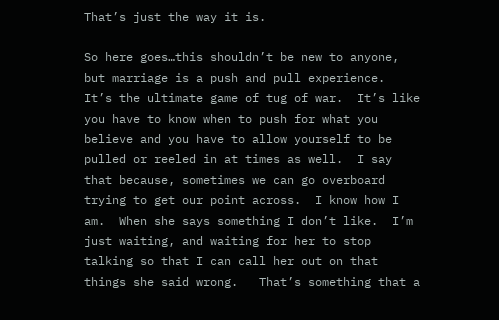That’s just the way it is.

So here goes…this shouldn’t be new to anyone, but marriage is a push and pull experience.  It’s the ultimate game of tug of war.  It’s like you have to know when to push for what you believe and you have to allow yourself to be pulled or reeled in at times as well.  I say that because, sometimes we can go overboard trying to get our point across.  I know how I am.  When she says something I don’t like.  I’m just waiting, and waiting for her to stop talking so that I can call her out on that things she said wrong.   That’s something that a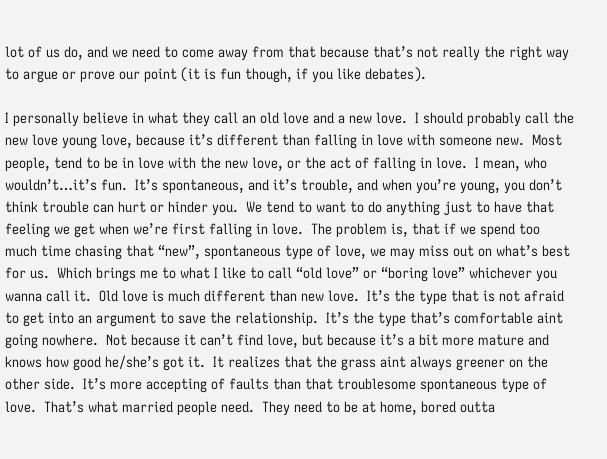lot of us do, and we need to come away from that because that’s not really the right way to argue or prove our point (it is fun though, if you like debates).

I personally believe in what they call an old love and a new love.  I should probably call the new love young love, because it’s different than falling in love with someone new.  Most people, tend to be in love with the new love, or the act of falling in love.  I mean, who wouldn’t…it’s fun.  It’s spontaneous, and it’s trouble, and when you’re young, you don’t think trouble can hurt or hinder you.  We tend to want to do anything just to have that feeling we get when we’re first falling in love.  The problem is, that if we spend too much time chasing that “new”, spontaneous type of love, we may miss out on what’s best for us.  Which brings me to what I like to call “old love” or “boring love” whichever you wanna call it.  Old love is much different than new love.  It’s the type that is not afraid to get into an argument to save the relationship.  It’s the type that’s comfortable aint going nowhere.  Not because it can’t find love, but because it’s a bit more mature and knows how good he/she’s got it.  It realizes that the grass aint always greener on the other side.  It’s more accepting of faults than that troublesome spontaneous type of love.  That’s what married people need.  They need to be at home, bored outta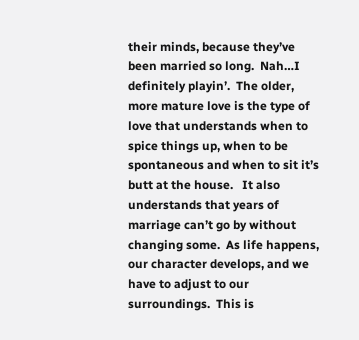their minds, because they’ve been married so long.  Nah…I definitely playin’.  The older, more mature love is the type of love that understands when to spice things up, when to be spontaneous and when to sit it’s butt at the house.   It also understands that years of marriage can’t go by without changing some.  As life happens, our character develops, and we have to adjust to our surroundings.  This is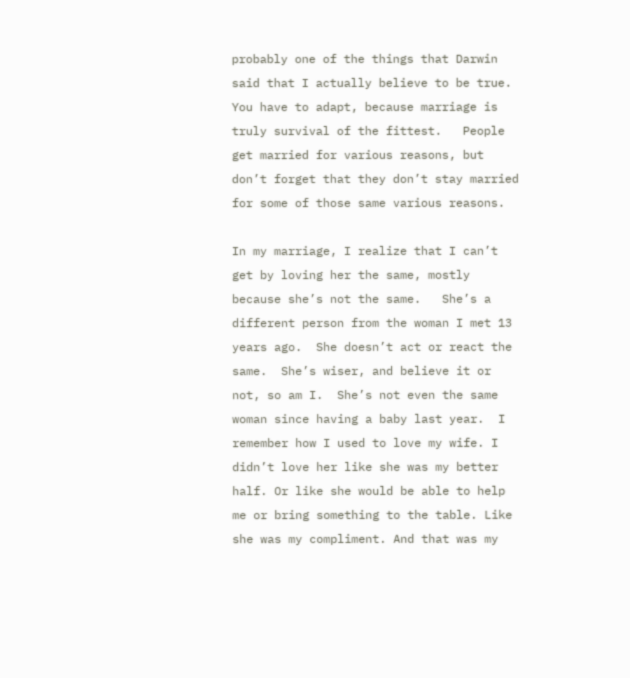probably one of the things that Darwin said that I actually believe to be true.  You have to adapt, because marriage is truly survival of the fittest.   People get married for various reasons, but don’t forget that they don’t stay married for some of those same various reasons.

In my marriage, I realize that I can’t get by loving her the same, mostly because she’s not the same.   She’s a different person from the woman I met 13 years ago.  She doesn’t act or react the same.  She’s wiser, and believe it or not, so am I.  She’s not even the same woman since having a baby last year.  I remember how I used to love my wife. I didn’t love her like she was my better half. Or like she would be able to help me or bring something to the table. Like she was my compliment. And that was my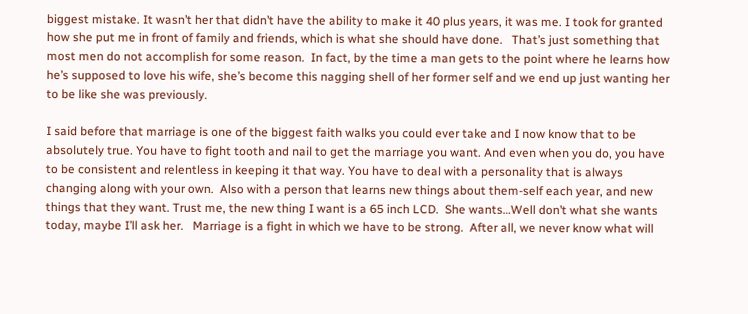biggest mistake. It wasn’t her that didn’t have the ability to make it 40 plus years, it was me. I took for granted how she put me in front of family and friends, which is what she should have done.   That’s just something that most men do not accomplish for some reason.  In fact, by the time a man gets to the point where he learns how he’s supposed to love his wife, she’s become this nagging shell of her former self and we end up just wanting her to be like she was previously.

I said before that marriage is one of the biggest faith walks you could ever take and I now know that to be absolutely true. You have to fight tooth and nail to get the marriage you want. And even when you do, you have to be consistent and relentless in keeping it that way. You have to deal with a personality that is always changing along with your own.  Also with a person that learns new things about them-self each year, and new things that they want. Trust me, the new thing I want is a 65 inch LCD.  She wants…Well don’t what she wants today, maybe I’ll ask her.   Marriage is a fight in which we have to be strong.  After all, we never know what will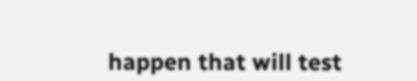happen that will test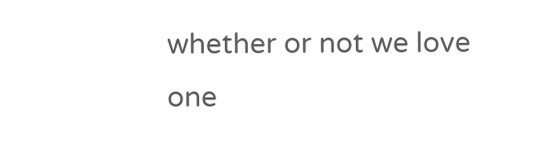whether or not we love one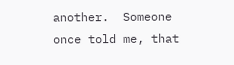another.  Someone once told me, that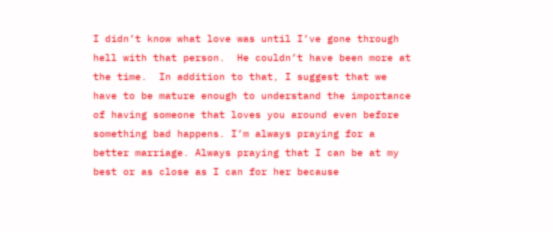I didn’t know what love was until I’ve gone through hell with that person.  He couldn’t have been more at the time.  In addition to that, I suggest that we have to be mature enough to understand the importance of having someone that loves you around even before something bad happens. I’m always praying for a better marriage. Always praying that I can be at my best or as close as I can for her because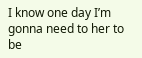I know one day I’m gonna need to her to be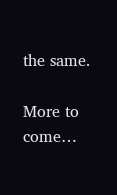the same.

More to come…